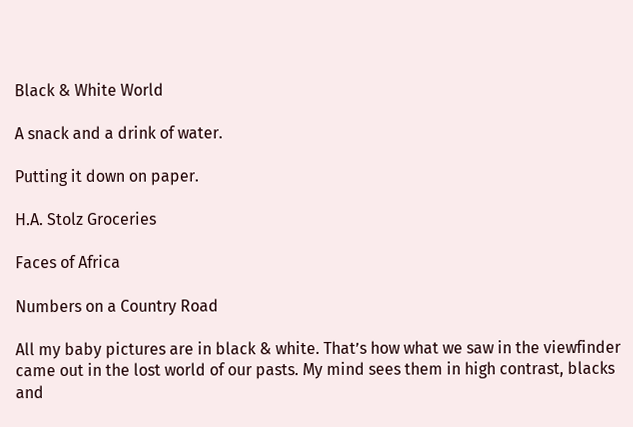Black & White World

A snack and a drink of water.

Putting it down on paper.

H.A. Stolz Groceries

Faces of Africa

Numbers on a Country Road

All my baby pictures are in black & white. That’s how what we saw in the viewfinder came out in the lost world of our pasts. My mind sees them in high contrast, blacks and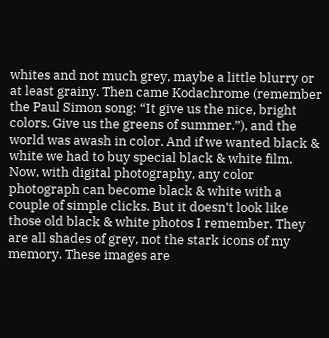whites and not much grey, maybe a little blurry or at least grainy. Then came Kodachrome (remember the Paul Simon song: “It give us the nice, bright colors. Give us the greens of summer.”), and the world was awash in color. And if we wanted black & white we had to buy special black & white film. Now, with digital photography, any color photograph can become black & white with a couple of simple clicks. But it doesn’t look like those old black & white photos I remember. They are all shades of grey, not the stark icons of my memory. These images are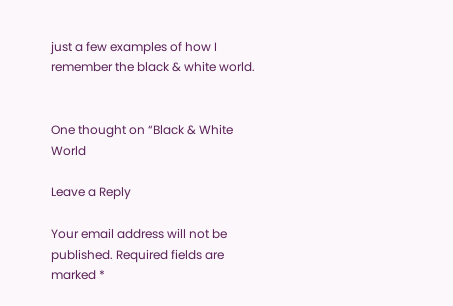just a few examples of how I remember the black & white world.


One thought on “Black & White World

Leave a Reply

Your email address will not be published. Required fields are marked *